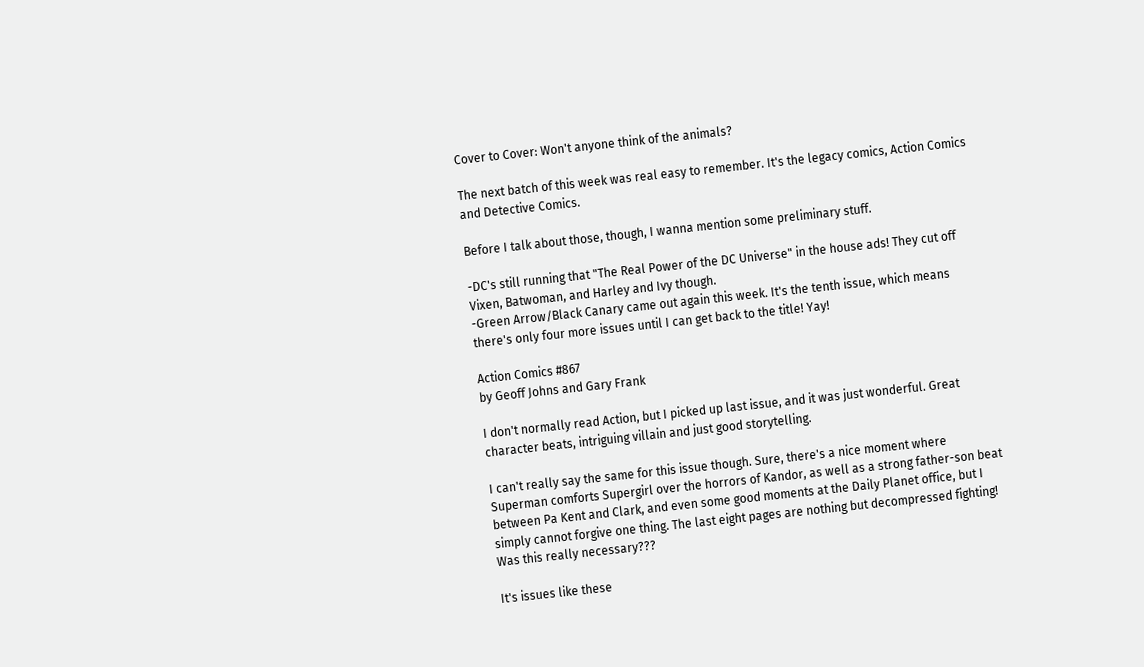Cover to Cover: Won't anyone think of the animals?

The next batch of this week was real easy to remember. It's the legacy comics, Action Comics and Detective Comics.

Before I talk about those, though, I wanna mention some preliminary stuff.

-DC's still running that "The Real Power of the DC Universe" in the house ads! They cut off Vixen, Batwoman, and Harley and Ivy though.
-Green Arrow/Black Canary came out again this week. It's the tenth issue, which means there's only four more issues until I can get back to the title! Yay!

Action Comics #867
by Geoff Johns and Gary Frank

I don't normally read Action, but I picked up last issue, and it was just wonderful. Great character beats, intriguing villain and just good storytelling.

I can't really say the same for this issue though. Sure, there's a nice moment where Superman comforts Supergirl over the horrors of Kandor, as well as a strong father-son beat between Pa Kent and Clark, and even some good moments at the Daily Planet office, but I simply cannot forgive one thing. The last eight pages are nothing but decompressed fighting! Was this really necessary???

It's issues like these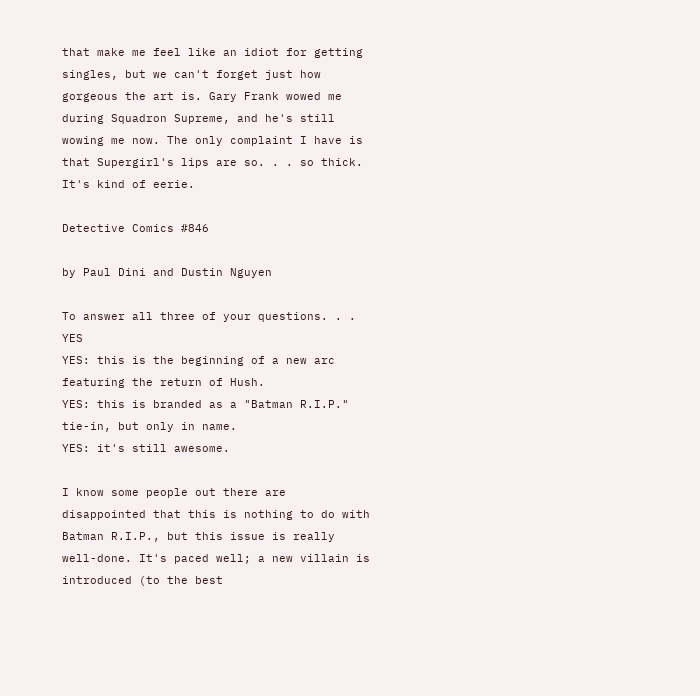that make me feel like an idiot for getting singles, but we can't forget just how gorgeous the art is. Gary Frank wowed me during Squadron Supreme, and he's still wowing me now. The only complaint I have is that Supergirl's lips are so. . . so thick. It's kind of eerie.

Detective Comics #846

by Paul Dini and Dustin Nguyen

To answer all three of your questions. . . YES
YES: this is the beginning of a new arc featuring the return of Hush.
YES: this is branded as a "Batman R.I.P." tie-in, but only in name.
YES: it's still awesome.

I know some people out there are disappointed that this is nothing to do with Batman R.I.P., but this issue is really well-done. It's paced well; a new villain is introduced (to the best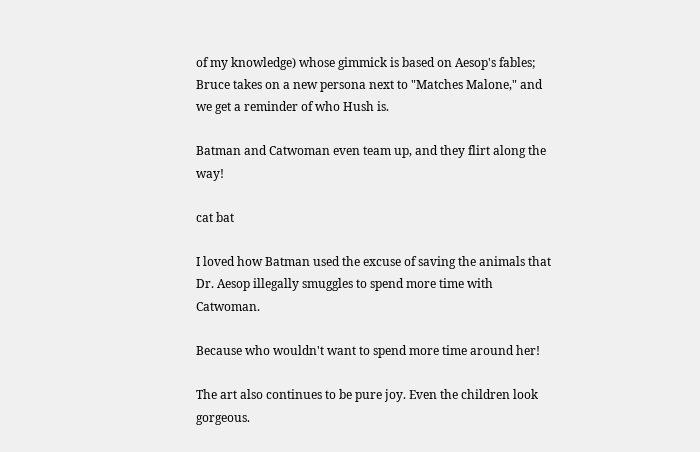of my knowledge) whose gimmick is based on Aesop's fables; Bruce takes on a new persona next to "Matches Malone," and we get a reminder of who Hush is.

Batman and Catwoman even team up, and they flirt along the way!

cat bat

I loved how Batman used the excuse of saving the animals that Dr. Aesop illegally smuggles to spend more time with Catwoman.

Because who wouldn't want to spend more time around her!

The art also continues to be pure joy. Even the children look gorgeous.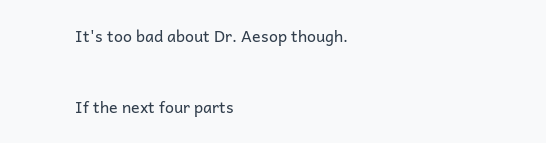It's too bad about Dr. Aesop though.


If the next four parts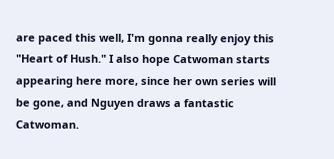are paced this well, I'm gonna really enjoy this "Heart of Hush." I also hope Catwoman starts appearing here more, since her own series will be gone, and Nguyen draws a fantastic Catwoman.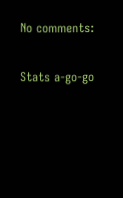No comments:

Stats a-go-go